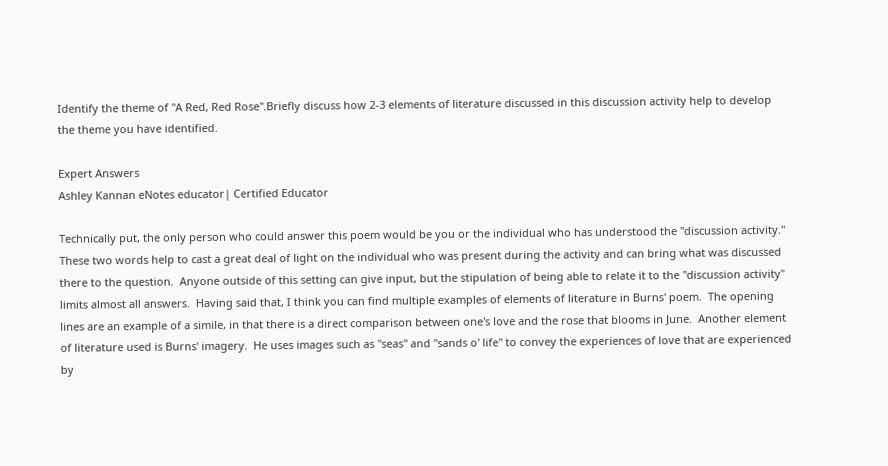Identify the theme of "A Red, Red Rose".Briefly discuss how 2-3 elements of literature discussed in this discussion activity help to develop the theme you have identified.

Expert Answers
Ashley Kannan eNotes educator| Certified Educator

Technically put, the only person who could answer this poem would be you or the individual who has understood the "discussion activity."  These two words help to cast a great deal of light on the individual who was present during the activity and can bring what was discussed there to the question.  Anyone outside of this setting can give input, but the stipulation of being able to relate it to the "discussion activity" limits almost all answers.  Having said that, I think you can find multiple examples of elements of literature in Burns' poem.  The opening lines are an example of a simile, in that there is a direct comparison between one's love and the rose that blooms in June.  Another element of literature used is Burns' imagery.  He uses images such as "seas" and "sands o' life" to convey the experiences of love that are experienced by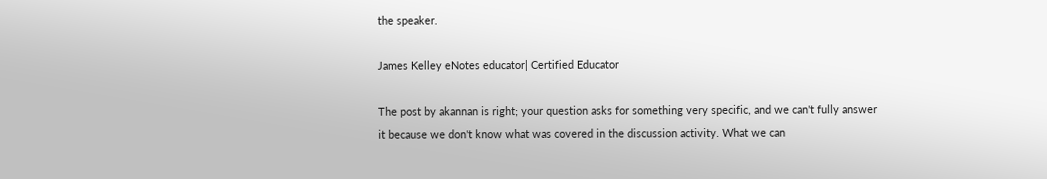the speaker.

James Kelley eNotes educator| Certified Educator

The post by akannan is right; your question asks for something very specific, and we can't fully answer it because we don't know what was covered in the discussion activity. What we can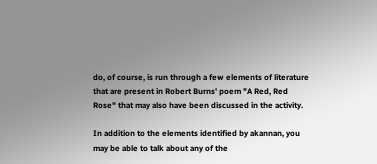do, of course, is run through a few elements of literature that are present in Robert Burns' poem "A Red, Red Rose" that may also have been discussed in the activity.

In addition to the elements identified by akannan, you may be able to talk about any of the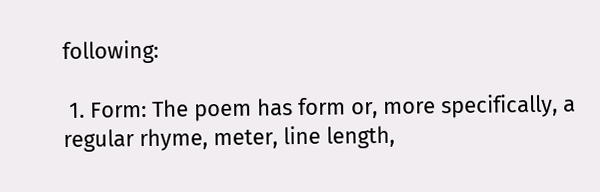following:

 1. Form: The poem has form or, more specifically, a regular rhyme, meter, line length,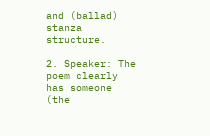and (ballad) stanza structure.

2. Speaker: The poem clearly has someone (the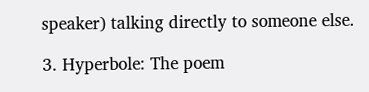speaker) talking directly to someone else.

3. Hyperbole: The poem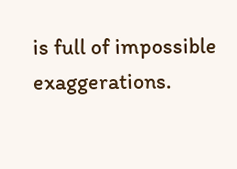is full of impossible exaggerations.